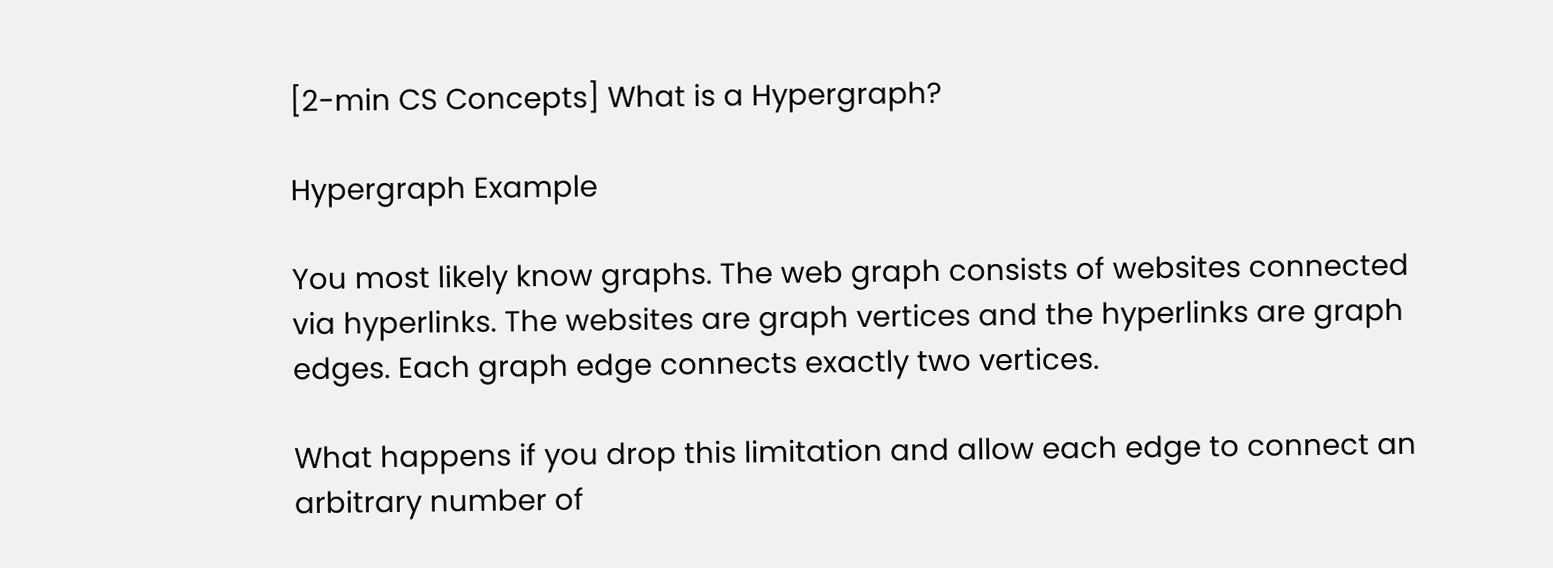[2-min CS Concepts] What is a Hypergraph?

Hypergraph Example

You most likely know graphs. The web graph consists of websites connected via hyperlinks. The websites are graph vertices and the hyperlinks are graph edges. Each graph edge connects exactly two vertices.

What happens if you drop this limitation and allow each edge to connect an arbitrary number of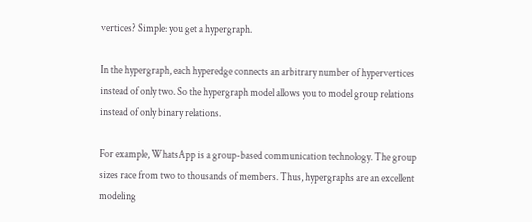vertices? Simple: you get a hypergraph.

In the hypergraph, each hyperedge connects an arbitrary number of hypervertices instead of only two. So the hypergraph model allows you to model group relations instead of only binary relations.

For example, WhatsApp is a group-based communication technology. The group sizes race from two to thousands of members. Thus, hypergraphs are an excellent modeling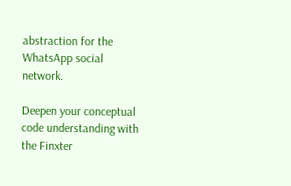abstraction for the WhatsApp social network.

Deepen your conceptual code understanding with the Finxter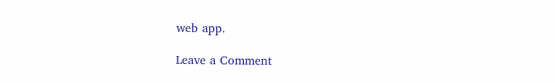web app.

Leave a Comment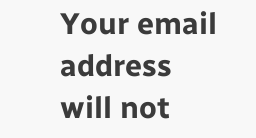Your email address will not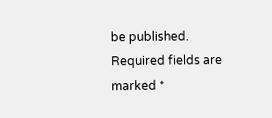be published. Required fields are marked *